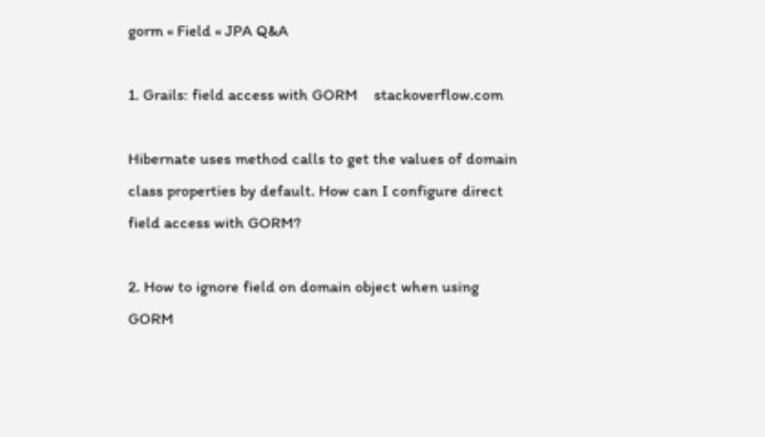gorm « Field « JPA Q&A

1. Grails: field access with GORM    stackoverflow.com

Hibernate uses method calls to get the values of domain class properties by default. How can I configure direct field access with GORM?

2. How to ignore field on domain object when using GORM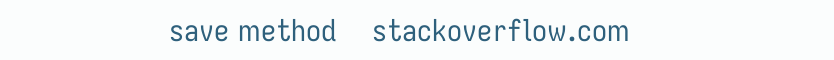save method    stackoverflow.com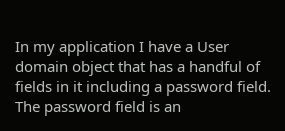In my application I have a User domain object that has a handful of fields in it including a password field. The password field is an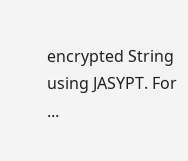encrypted String using JASYPT. For ...